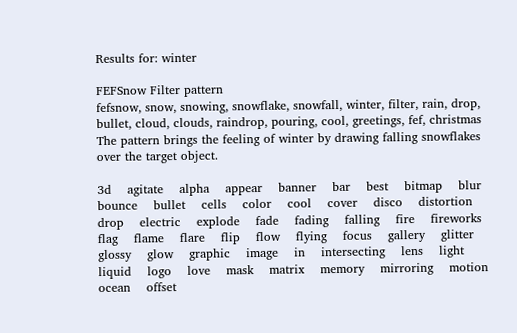Results for: winter

FEFSnow Filter pattern
fefsnow, snow, snowing, snowflake, snowfall, winter, filter, rain, drop, bullet, cloud, clouds, raindrop, pouring, cool, greetings, fef, christmas The pattern brings the feeling of winter by drawing falling snowflakes over the target object.

3d    agitate    alpha    appear    banner    bar    best    bitmap    blur    bounce    bullet    cells    color    cool    cover    disco    distortion    drop    electric    explode    fade    fading    falling    fire    fireworks    flag    flame    flare    flip    flow    flying    focus    gallery    glitter    glossy    glow    graphic    image    in    intersecting    lens    light    liquid    logo    love    mask    matrix    memory    mirroring    motion    ocean    offset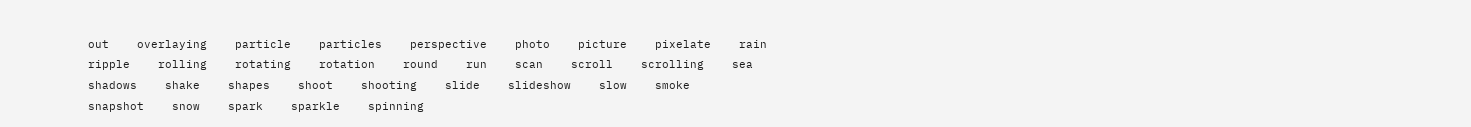out    overlaying    particle    particles    perspective    photo    picture    pixelate    rain    ripple    rolling    rotating    rotation    round    run    scan    scroll    scrolling    sea    shadows    shake    shapes    shoot    shooting    slide    slideshow    slow    smoke    snapshot    snow    spark    sparkle    spinning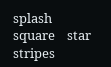splash    square    star    stripes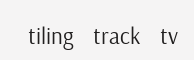tiling    track    tv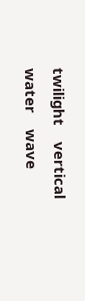twilight    vertical    water    wave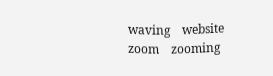waving    website    zoom    zooming